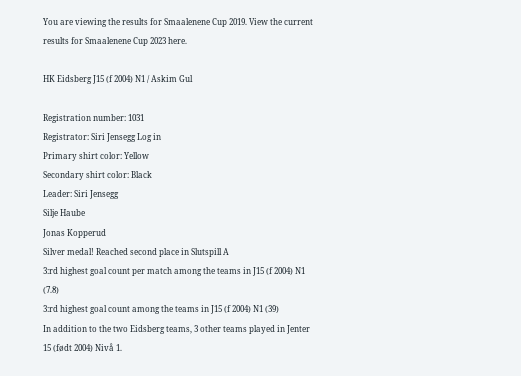You are viewing the results for Smaalenene Cup 2019. View the current results for Smaalenene Cup 2023 here.

HK Eidsberg J15 (f 2004) N1 / Askim Gul

Registration number: 1031
Registrator: Siri Jensegg Log in
Primary shirt color: Yellow
Secondary shirt color: Black
Leader: Siri Jensegg
Silje Haube
Jonas Kopperud
Silver medal! Reached second place in Slutspill A
3:rd highest goal count per match among the teams in J15 (f 2004) N1 (7.8)
3:rd highest goal count among the teams in J15 (f 2004) N1 (39)
In addition to the two Eidsberg teams, 3 other teams played in Jenter 15 (født 2004) Nivå 1.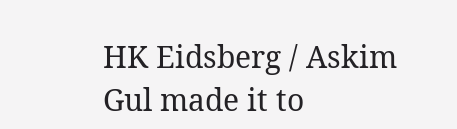HK Eidsberg / Askim Gul made it to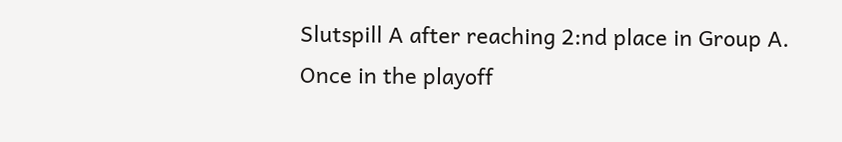Slutspill A after reaching 2:nd place in Group A. Once in the playoff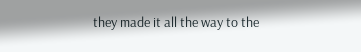they made it all the way to the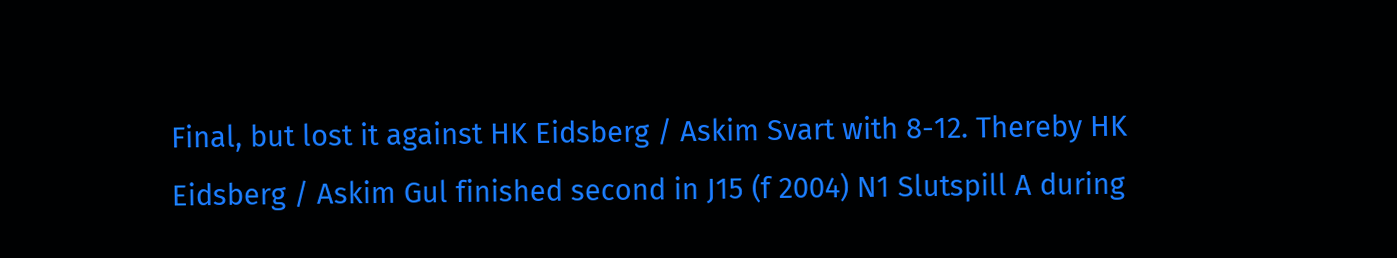Final, but lost it against HK Eidsberg / Askim Svart with 8-12. Thereby HK Eidsberg / Askim Gul finished second in J15 (f 2004) N1 Slutspill A during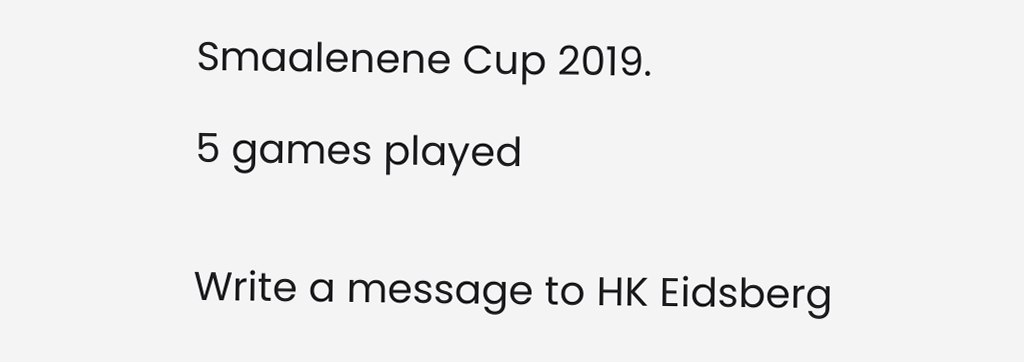Smaalenene Cup 2019.

5 games played


Write a message to HK Eidsberg